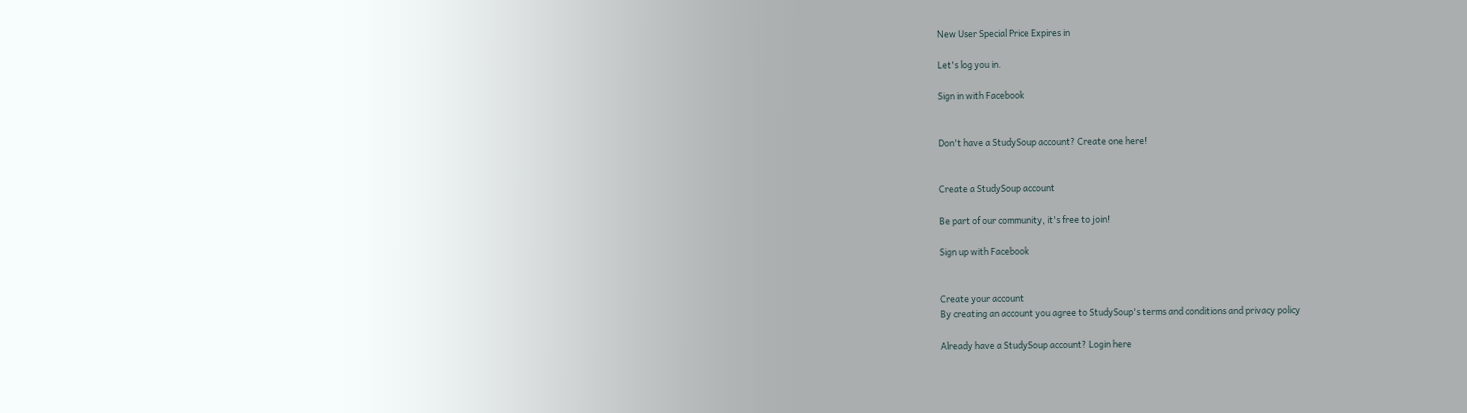New User Special Price Expires in

Let's log you in.

Sign in with Facebook


Don't have a StudySoup account? Create one here!


Create a StudySoup account

Be part of our community, it's free to join!

Sign up with Facebook


Create your account
By creating an account you agree to StudySoup's terms and conditions and privacy policy

Already have a StudySoup account? Login here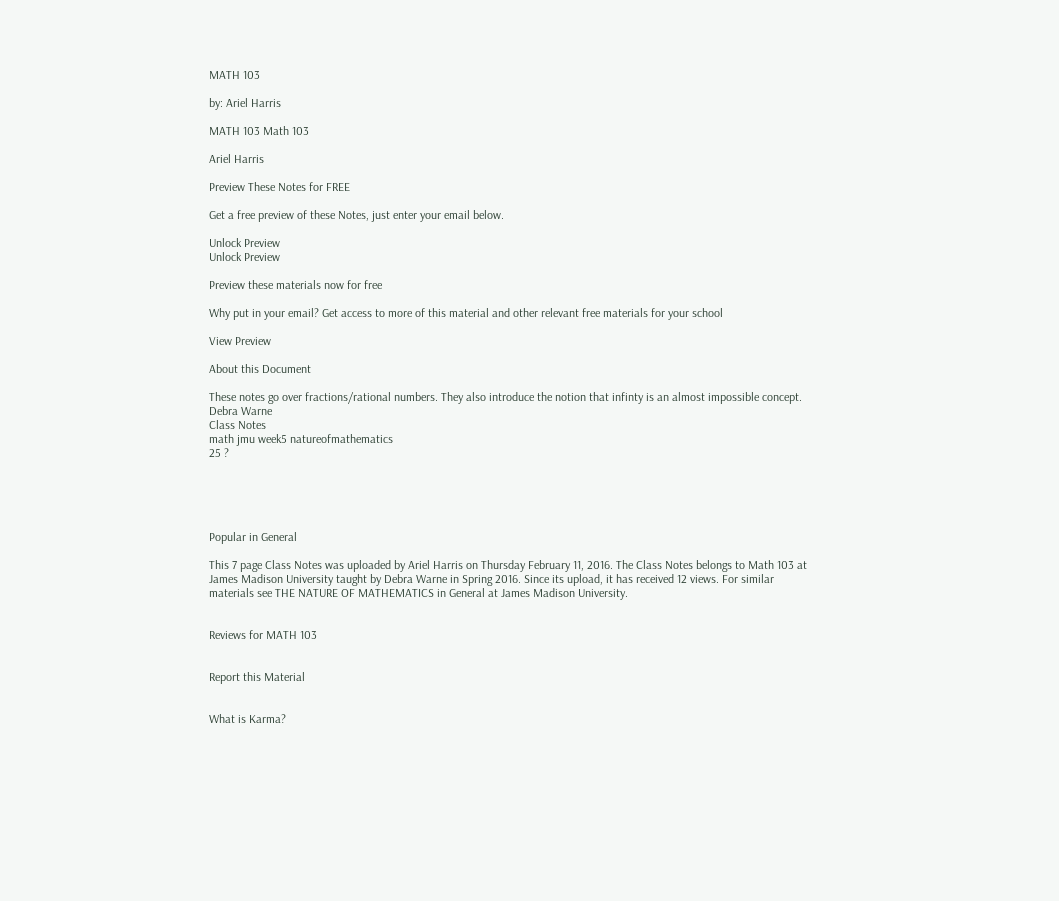MATH 103

by: Ariel Harris

MATH 103 Math 103

Ariel Harris

Preview These Notes for FREE

Get a free preview of these Notes, just enter your email below.

Unlock Preview
Unlock Preview

Preview these materials now for free

Why put in your email? Get access to more of this material and other relevant free materials for your school

View Preview

About this Document

These notes go over fractions/rational numbers. They also introduce the notion that infinty is an almost impossible concept.
Debra Warne
Class Notes
math jmu week5 natureofmathematics
25 ?





Popular in General

This 7 page Class Notes was uploaded by Ariel Harris on Thursday February 11, 2016. The Class Notes belongs to Math 103 at James Madison University taught by Debra Warne in Spring 2016. Since its upload, it has received 12 views. For similar materials see THE NATURE OF MATHEMATICS in General at James Madison University.


Reviews for MATH 103


Report this Material


What is Karma?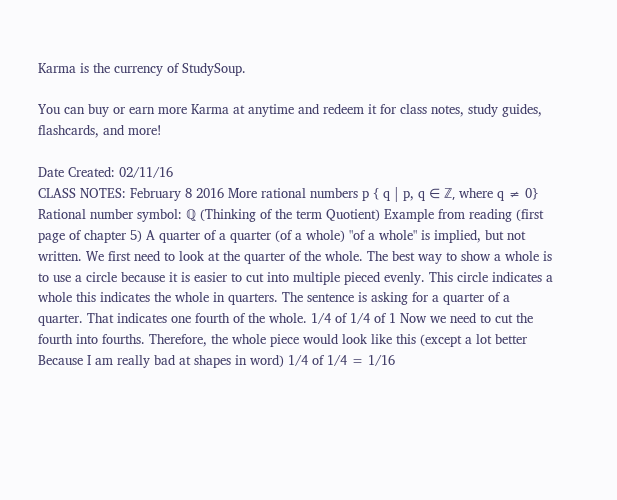Karma is the currency of StudySoup.

You can buy or earn more Karma at anytime and redeem it for class notes, study guides, flashcards, and more!

Date Created: 02/11/16
CLASS NOTES: February 8 2016 More rational numbers p { q | p, q ∈ ℤ, where q ≠ 0} Rational number symbol: ℚ (Thinking of the term Quotient) Example from reading (first page of chapter 5) A quarter of a quarter (of a whole) "of a whole" is implied, but not written. We first need to look at the quarter of the whole. The best way to show a whole is to use a circle because it is easier to cut into multiple pieced evenly. This circle indicates a whole this indicates the whole in quarters. The sentence is asking for a quarter of a quarter. That indicates one fourth of the whole. 1/4 of 1/4 of 1 Now we need to cut the fourth into fourths. Therefore, the whole piece would look like this (except a lot better Because I am really bad at shapes in word) 1/4 of 1/4 = 1/16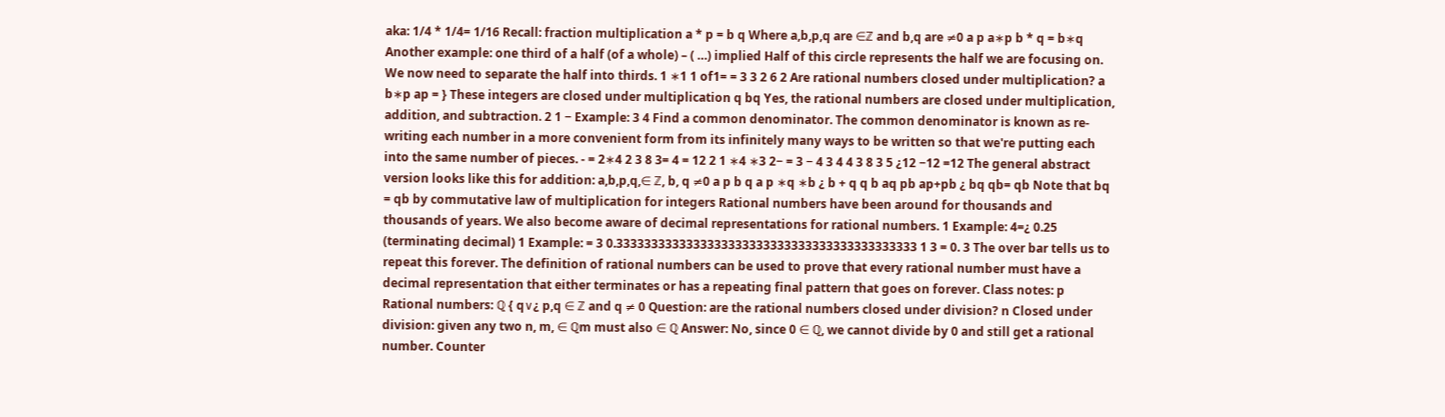aka: 1/4 * 1/4= 1/16 Recall: fraction multiplication a * p = b q Where a,b,p,q are ∈ℤ and b,q are ≠0 a p a∗p b * q = b∗q Another example: one third of a half (of a whole) – ( …) implied Half of this circle represents the half we are focusing on. We now need to separate the half into thirds. 1 ∗1 1 of1= = 3 3 2 6 2 Are rational numbers closed under multiplication? a b∗p ap = } These integers are closed under multiplication q bq Yes, the rational numbers are closed under multiplication, addition, and subtraction. 2 1 − Example: 3 4 Find a common denominator. The common denominator is known as re-writing each number in a more convenient form from its infinitely many ways to be written so that we're putting each into the same number of pieces. - = 2∗4 2 3 8 3= 4 = 12 2 1 ∗4 ∗3 2− = 3 − 4 3 4 4 3 8 3 5 ¿12 −12 =12 The general abstract version looks like this for addition: a,b,p,q,∈ ℤ, b, q ≠0 a p b q a p ∗q ∗b ¿ b + q q b aq pb ap+pb ¿ bq qb= qb Note that bq = qb by commutative law of multiplication for integers Rational numbers have been around for thousands and thousands of years. We also become aware of decimal representations for rational numbers. 1 Example: 4=¿ 0.25 (terminating decimal) 1 Example: = 3 0.3333333333333333333333333333333333333333333 1 3 = 0. 3 The over bar tells us to repeat this forever. The definition of rational numbers can be used to prove that every rational number must have a decimal representation that either terminates or has a repeating final pattern that goes on forever. Class notes: p Rational numbers: ℚ { q∨¿ p,q ∈ ℤ and q ≠ 0 Question: are the rational numbers closed under division? n Closed under division: given any two n, m, ∈ ℚm must also ∈ ℚ Answer: No, since 0 ∈ ℚ, we cannot divide by 0 and still get a rational number. Counter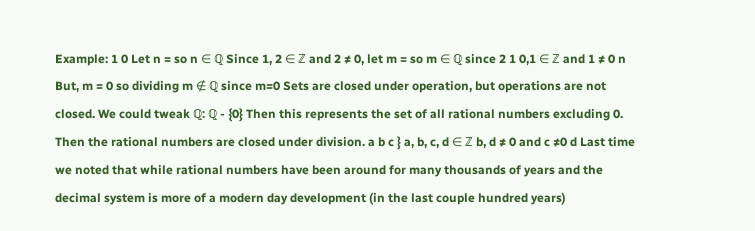Example: 1 0 Let n = so n ∈ ℚ Since 1, 2 ∈ ℤ and 2 ≠ 0, let m = so m ∈ ℚ since 2 1 0,1 ∈ ℤ and 1 ≠ 0 n But, m = 0 so dividing m ∉ ℚ since m=0 Sets are closed under operation, but operations are not closed. We could tweak ℚ: ℚ - {0} Then this represents the set of all rational numbers excluding 0. Then the rational numbers are closed under division. a b c } a, b, c, d ∈ ℤ b, d ≠ 0 and c ≠0 d Last time we noted that while rational numbers have been around for many thousands of years and the decimal system is more of a modern day development (in the last couple hundred years)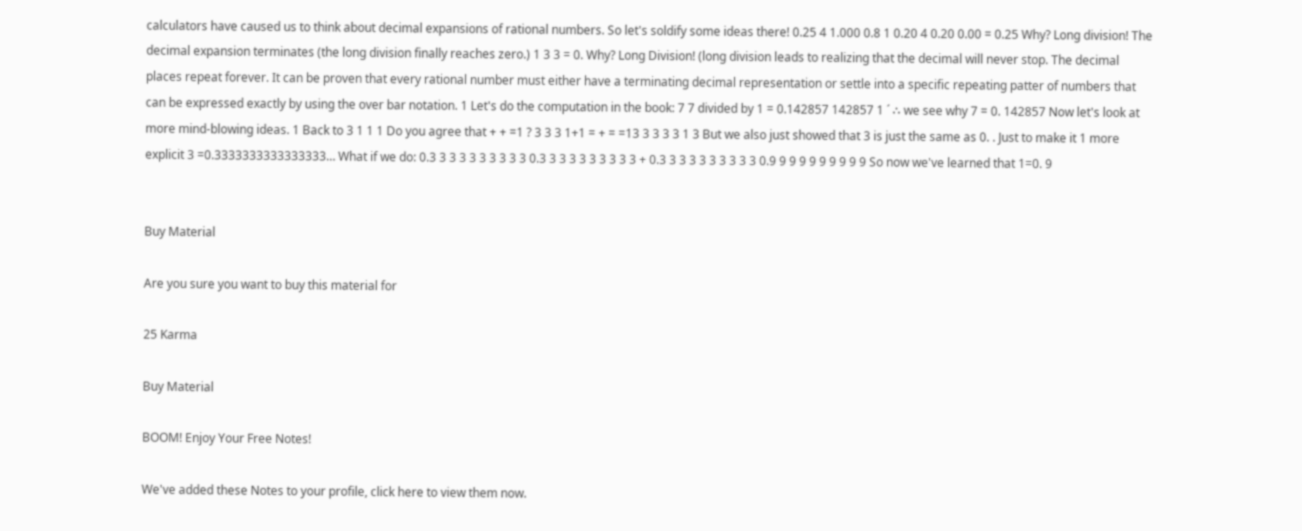calculators have caused us to think about decimal expansions of rational numbers. So let's soldify some ideas there! 0.25 4 1.000 0.8 1 0.20 4 0.20 0.00 = 0.25 Why? Long division! The decimal expansion terminates (the long division finally reaches zero.) 1 3 3 = 0. Why? Long Division! (long division leads to realizing that the decimal will never stop. The decimal places repeat forever. It can be proven that every rational number must either have a terminating decimal representation or settle into a specific repeating patter of numbers that can be expressed exactly by using the over bar notation. 1 Let's do the computation in the book: 7 7 divided by 1 = 0.142857 142857 1 ´ ∴ we see why 7 = 0. 142857 Now let's look at more mind-blowing ideas. 1 Back to 3 1 1 1 Do you agree that + + =1 ? 3 3 3 1+1 = + = =13 3 3 3 3 1 3 But we also just showed that 3 is just the same as 0. . Just to make it 1 more explicit 3 =0.3333333333333333… What if we do: 0.3 3 3 3 3 3 3 3 3 3 0.3 3 3 3 3 3 3 3 3 3 + 0.3 3 3 3 3 3 3 3 3 3 0.9 9 9 9 9 9 9 9 9 9 So now we've learned that 1=0. 9


Buy Material

Are you sure you want to buy this material for

25 Karma

Buy Material

BOOM! Enjoy Your Free Notes!

We've added these Notes to your profile, click here to view them now.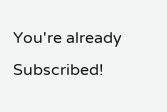You're already Subscribed!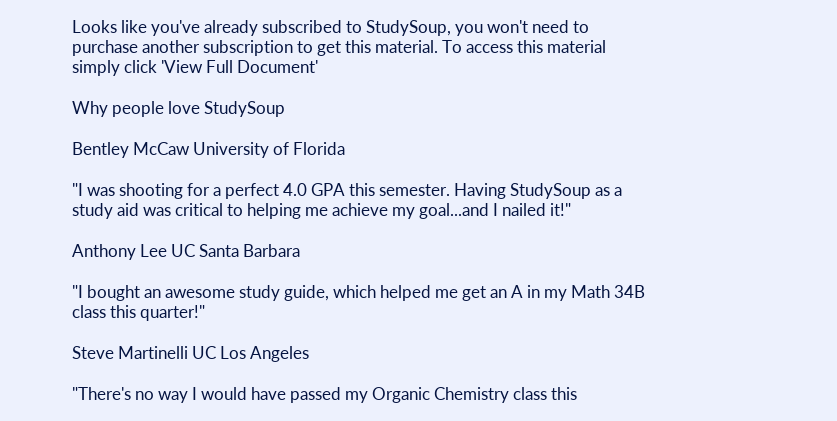Looks like you've already subscribed to StudySoup, you won't need to purchase another subscription to get this material. To access this material simply click 'View Full Document'

Why people love StudySoup

Bentley McCaw University of Florida

"I was shooting for a perfect 4.0 GPA this semester. Having StudySoup as a study aid was critical to helping me achieve my goal...and I nailed it!"

Anthony Lee UC Santa Barbara

"I bought an awesome study guide, which helped me get an A in my Math 34B class this quarter!"

Steve Martinelli UC Los Angeles

"There's no way I would have passed my Organic Chemistry class this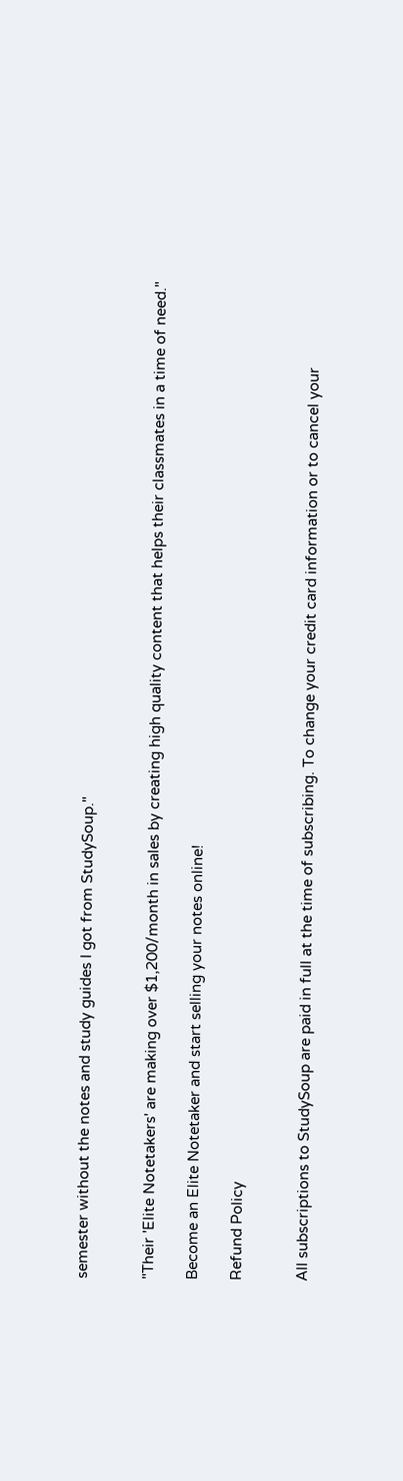semester without the notes and study guides I got from StudySoup."


"Their 'Elite Notetakers' are making over $1,200/month in sales by creating high quality content that helps their classmates in a time of need."

Become an Elite Notetaker and start selling your notes online!

Refund Policy


All subscriptions to StudySoup are paid in full at the time of subscribing. To change your credit card information or to cancel your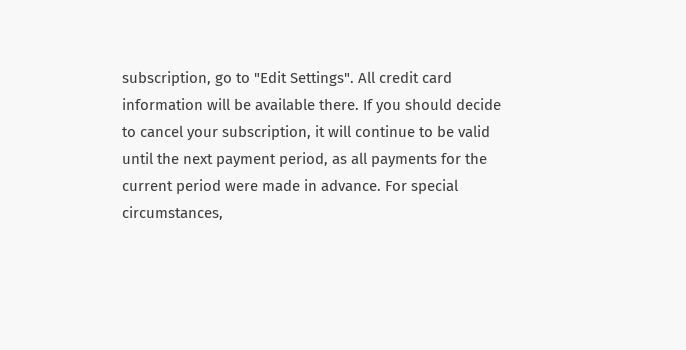subscription, go to "Edit Settings". All credit card information will be available there. If you should decide to cancel your subscription, it will continue to be valid until the next payment period, as all payments for the current period were made in advance. For special circumstances,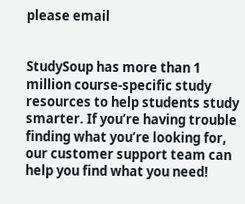please email


StudySoup has more than 1 million course-specific study resources to help students study smarter. If you’re having trouble finding what you’re looking for, our customer support team can help you find what you need!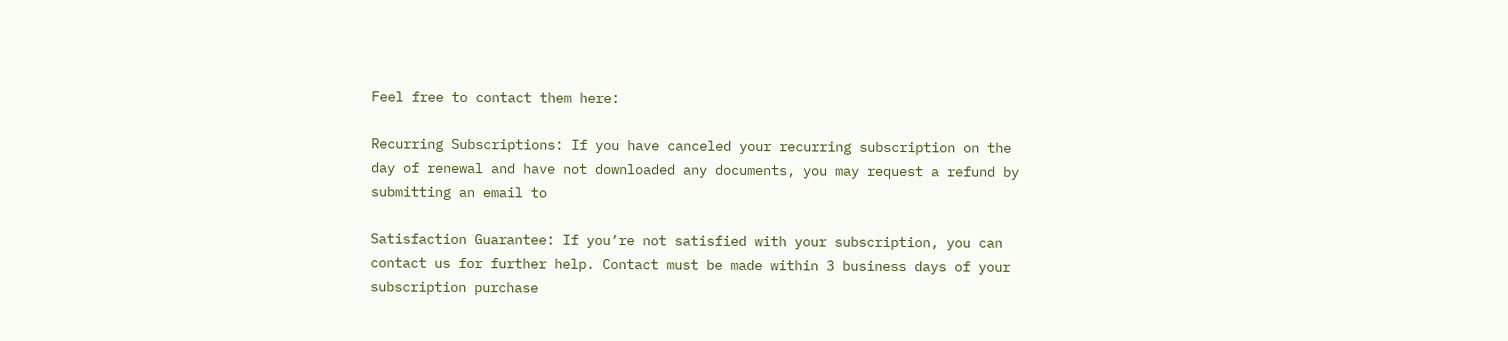Feel free to contact them here:

Recurring Subscriptions: If you have canceled your recurring subscription on the day of renewal and have not downloaded any documents, you may request a refund by submitting an email to

Satisfaction Guarantee: If you’re not satisfied with your subscription, you can contact us for further help. Contact must be made within 3 business days of your subscription purchase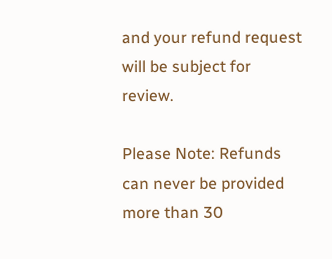and your refund request will be subject for review.

Please Note: Refunds can never be provided more than 30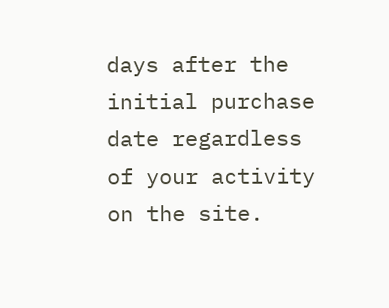days after the initial purchase date regardless of your activity on the site.